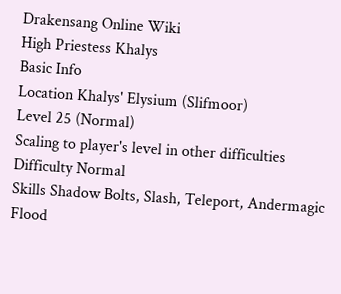Drakensang Online Wiki
High Priestess Khalys
Basic Info
Location Khalys' Elysium (Slifmoor)
Level 25 (Normal)
Scaling to player's level in other difficulties
Difficulty Normal
Skills Shadow Bolts, Slash, Teleport, Andermagic Flood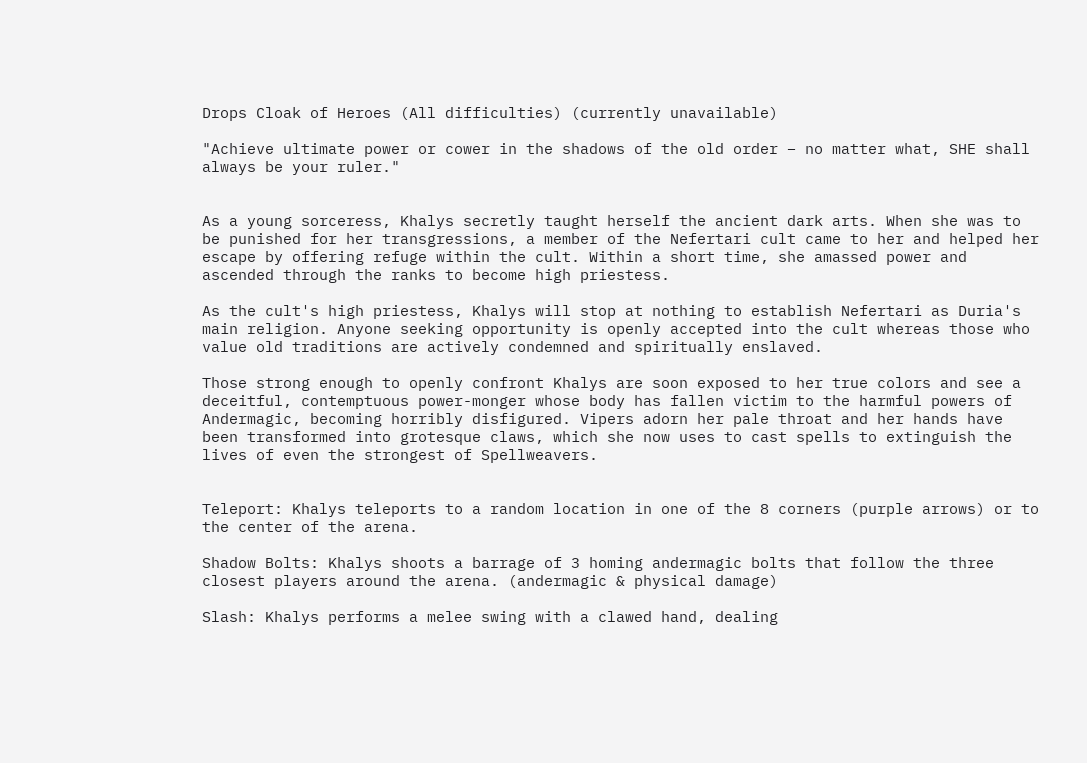Drops Cloak of Heroes (All difficulties) (currently unavailable)

"Achieve ultimate power or cower in the shadows of the old order – no matter what, SHE shall always be your ruler."


As a young sorceress, Khalys secretly taught herself the ancient dark arts. When she was to be punished for her transgressions, a member of the Nefertari cult came to her and helped her escape by offering refuge within the cult. Within a short time, she amassed power and ascended through the ranks to become high priestess.

As the cult's high priestess, Khalys will stop at nothing to establish Nefertari as Duria's main religion. Anyone seeking opportunity is openly accepted into the cult whereas those who value old traditions are actively condemned and spiritually enslaved.

Those strong enough to openly confront Khalys are soon exposed to her true colors and see a deceitful, contemptuous power-monger whose body has fallen victim to the harmful powers of Andermagic, becoming horribly disfigured. Vipers adorn her pale throat and her hands have been transformed into grotesque claws, which she now uses to cast spells to extinguish the lives of even the strongest of Spellweavers.


Teleport: Khalys teleports to a random location in one of the 8 corners (purple arrows) or to the center of the arena.

Shadow Bolts: Khalys shoots a barrage of 3 homing andermagic bolts that follow the three closest players around the arena. (andermagic & physical damage)

Slash: Khalys performs a melee swing with a clawed hand, dealing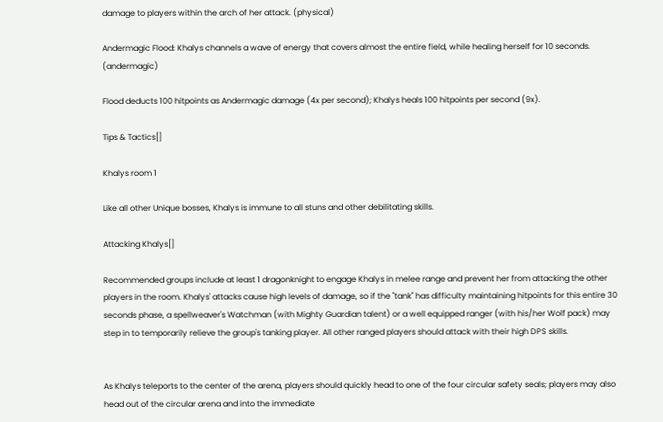damage to players within the arch of her attack. (physical)

Andermagic Flood: Khalys channels a wave of energy that covers almost the entire field, while healing herself for 10 seconds. (andermagic)

Flood deducts 100 hitpoints as Andermagic damage (4x per second); Khalys heals 100 hitpoints per second (9x).

Tips & Tactics[]

Khalys room 1

Like all other Unique bosses, Khalys is immune to all stuns and other debilitating skills.

Attacking Khalys[]

Recommended groups include at least 1 dragonknight to engage Khalys in melee range and prevent her from attacking the other players in the room. Khalys' attacks cause high levels of damage, so if the "tank" has difficulty maintaining hitpoints for this entire 30 seconds phase, a spellweaver's Watchman (with Mighty Guardian talent) or a well equipped ranger (with his/her Wolf pack) may step in to temporarily relieve the group's tanking player. All other ranged players should attack with their high DPS skills.


As Khalys teleports to the center of the arena, players should quickly head to one of the four circular safety seals; players may also head out of the circular arena and into the immediate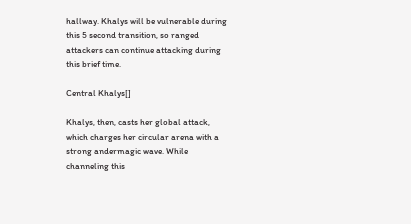hallway. Khalys will be vulnerable during this 5 second transition, so ranged attackers can continue attacking during this brief time.

Central Khalys[]

Khalys, then, casts her global attack, which charges her circular arena with a strong andermagic wave. While channeling this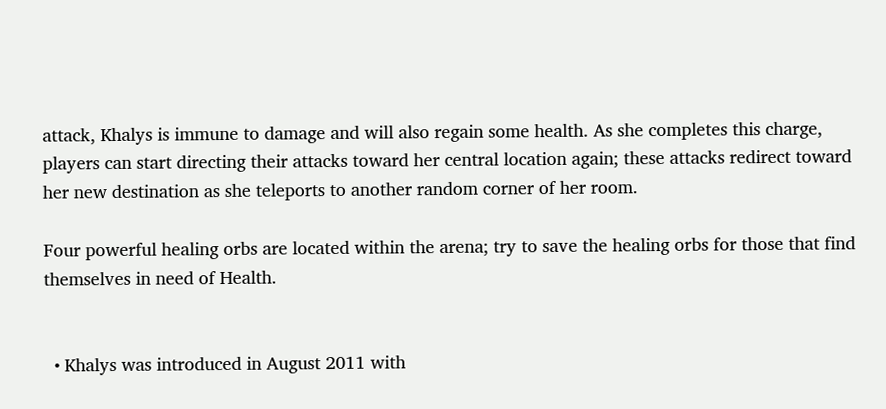attack, Khalys is immune to damage and will also regain some health. As she completes this charge, players can start directing their attacks toward her central location again; these attacks redirect toward her new destination as she teleports to another random corner of her room.

Four powerful healing orbs are located within the arena; try to save the healing orbs for those that find themselves in need of Health.


  • Khalys was introduced in August 2011 with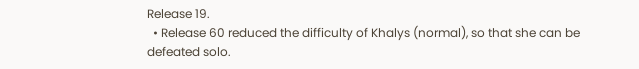Release 19.
  • Release 60 reduced the difficulty of Khalys (normal), so that she can be defeated solo.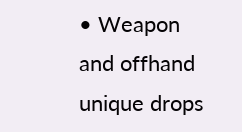• Weapon and offhand unique drops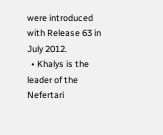were introduced with Release 63 in July 2012.
  • Khalys is the leader of the Nefertari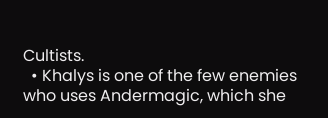Cultists.
  • Khalys is one of the few enemies who uses Andermagic, which she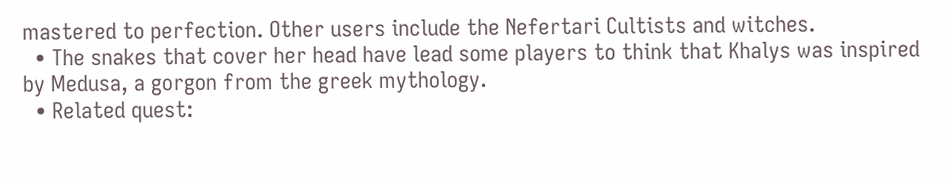mastered to perfection. Other users include the Nefertari Cultists and witches.
  • The snakes that cover her head have lead some players to think that Khalys was inspired by Medusa, a gorgon from the greek mythology.
  • Related quest: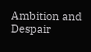Ambition and Despair